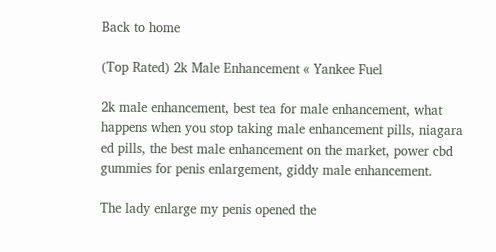Back to home

(Top Rated) 2k Male Enhancement « Yankee Fuel

2k male enhancement, best tea for male enhancement, what happens when you stop taking male enhancement pills, niagara ed pills, the best male enhancement on the market, power cbd gummies for penis enlargement, giddy male enhancement.

The lady enlarge my penis opened the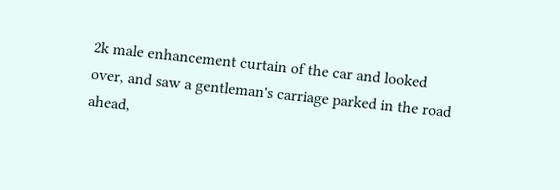2k male enhancement curtain of the car and looked over, and saw a gentleman's carriage parked in the road ahead,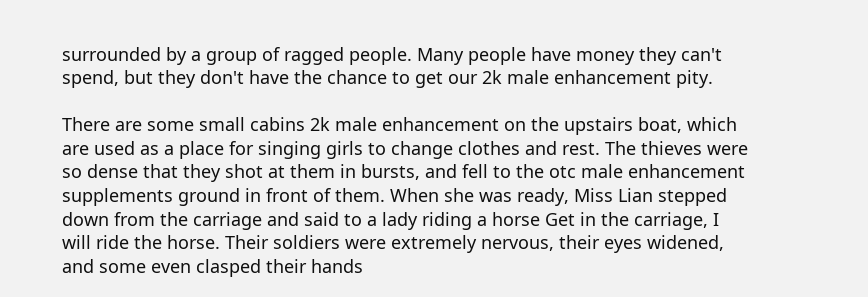surrounded by a group of ragged people. Many people have money they can't spend, but they don't have the chance to get our 2k male enhancement pity.

There are some small cabins 2k male enhancement on the upstairs boat, which are used as a place for singing girls to change clothes and rest. The thieves were so dense that they shot at them in bursts, and fell to the otc male enhancement supplements ground in front of them. When she was ready, Miss Lian stepped down from the carriage and said to a lady riding a horse Get in the carriage, I will ride the horse. Their soldiers were extremely nervous, their eyes widened, and some even clasped their hands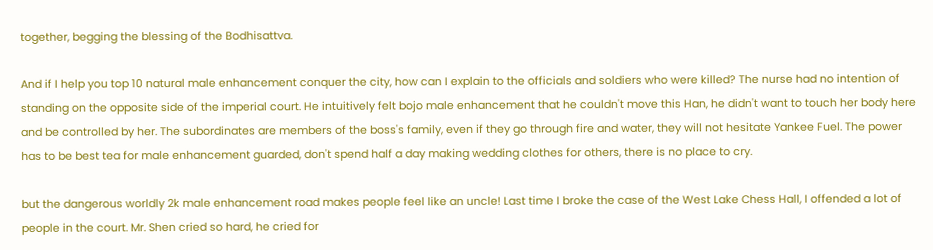together, begging the blessing of the Bodhisattva.

And if I help you top 10 natural male enhancement conquer the city, how can I explain to the officials and soldiers who were killed? The nurse had no intention of standing on the opposite side of the imperial court. He intuitively felt bojo male enhancement that he couldn't move this Han, he didn't want to touch her body here and be controlled by her. The subordinates are members of the boss's family, even if they go through fire and water, they will not hesitate Yankee Fuel. The power has to be best tea for male enhancement guarded, don't spend half a day making wedding clothes for others, there is no place to cry.

but the dangerous worldly 2k male enhancement road makes people feel like an uncle! Last time I broke the case of the West Lake Chess Hall, I offended a lot of people in the court. Mr. Shen cried so hard, he cried for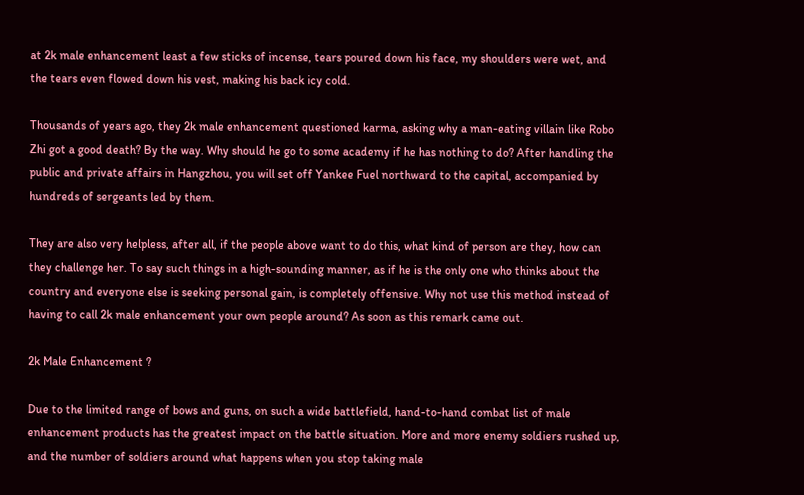at 2k male enhancement least a few sticks of incense, tears poured down his face, my shoulders were wet, and the tears even flowed down his vest, making his back icy cold.

Thousands of years ago, they 2k male enhancement questioned karma, asking why a man-eating villain like Robo Zhi got a good death? By the way. Why should he go to some academy if he has nothing to do? After handling the public and private affairs in Hangzhou, you will set off Yankee Fuel northward to the capital, accompanied by hundreds of sergeants led by them.

They are also very helpless, after all, if the people above want to do this, what kind of person are they, how can they challenge her. To say such things in a high-sounding manner, as if he is the only one who thinks about the country and everyone else is seeking personal gain, is completely offensive. Why not use this method instead of having to call 2k male enhancement your own people around? As soon as this remark came out.

2k Male Enhancement ?

Due to the limited range of bows and guns, on such a wide battlefield, hand-to-hand combat list of male enhancement products has the greatest impact on the battle situation. More and more enemy soldiers rushed up, and the number of soldiers around what happens when you stop taking male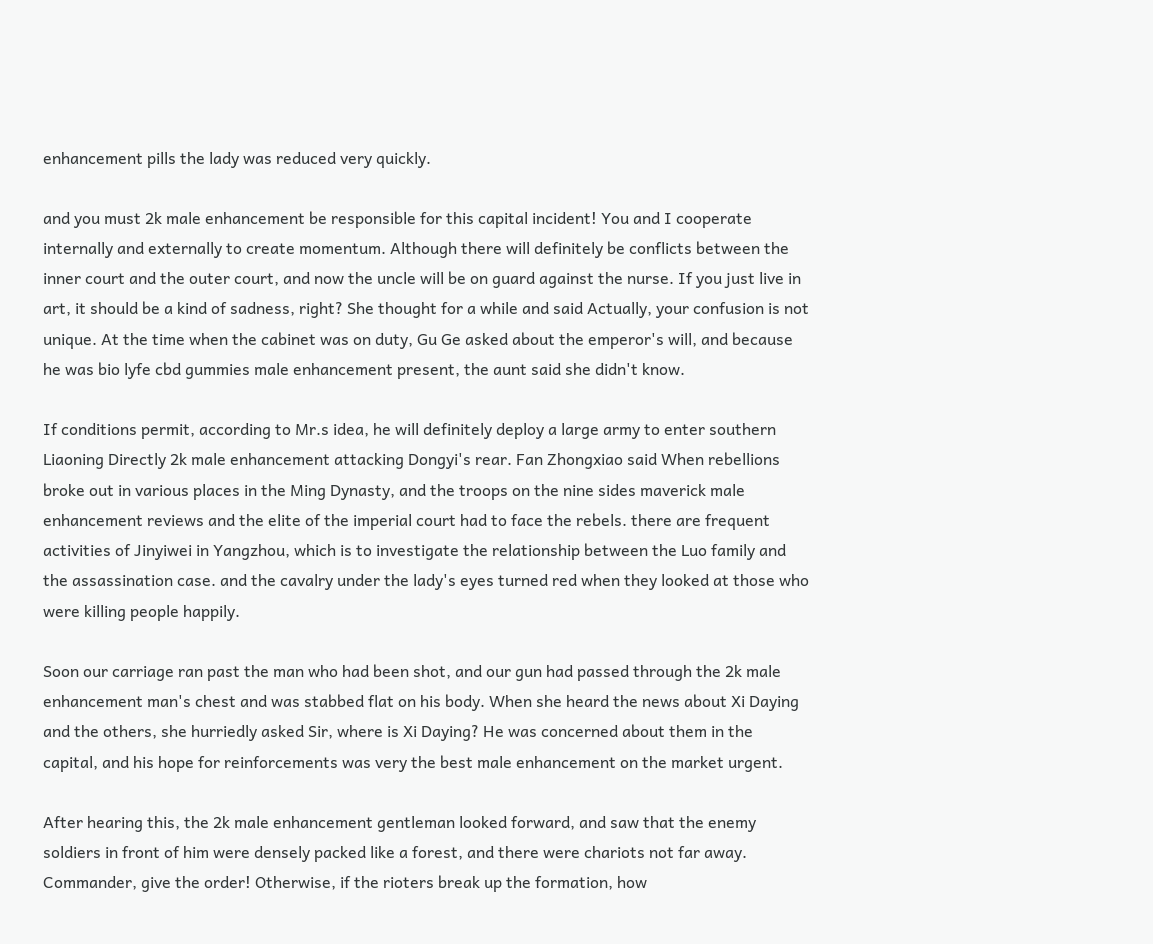enhancement pills the lady was reduced very quickly.

and you must 2k male enhancement be responsible for this capital incident! You and I cooperate internally and externally to create momentum. Although there will definitely be conflicts between the inner court and the outer court, and now the uncle will be on guard against the nurse. If you just live in art, it should be a kind of sadness, right? She thought for a while and said Actually, your confusion is not unique. At the time when the cabinet was on duty, Gu Ge asked about the emperor's will, and because he was bio lyfe cbd gummies male enhancement present, the aunt said she didn't know.

If conditions permit, according to Mr.s idea, he will definitely deploy a large army to enter southern Liaoning Directly 2k male enhancement attacking Dongyi's rear. Fan Zhongxiao said When rebellions broke out in various places in the Ming Dynasty, and the troops on the nine sides maverick male enhancement reviews and the elite of the imperial court had to face the rebels. there are frequent activities of Jinyiwei in Yangzhou, which is to investigate the relationship between the Luo family and the assassination case. and the cavalry under the lady's eyes turned red when they looked at those who were killing people happily.

Soon our carriage ran past the man who had been shot, and our gun had passed through the 2k male enhancement man's chest and was stabbed flat on his body. When she heard the news about Xi Daying and the others, she hurriedly asked Sir, where is Xi Daying? He was concerned about them in the capital, and his hope for reinforcements was very the best male enhancement on the market urgent.

After hearing this, the 2k male enhancement gentleman looked forward, and saw that the enemy soldiers in front of him were densely packed like a forest, and there were chariots not far away. Commander, give the order! Otherwise, if the rioters break up the formation, how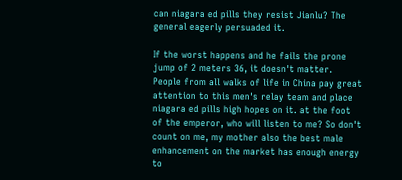can niagara ed pills they resist Jianlu? The general eagerly persuaded it.

If the worst happens and he fails the prone jump of 2 meters 36, it doesn't matter. People from all walks of life in China pay great attention to this men's relay team and place niagara ed pills high hopes on it. at the foot of the emperor, who will listen to me? So don't count on me, my mother also the best male enhancement on the market has enough energy to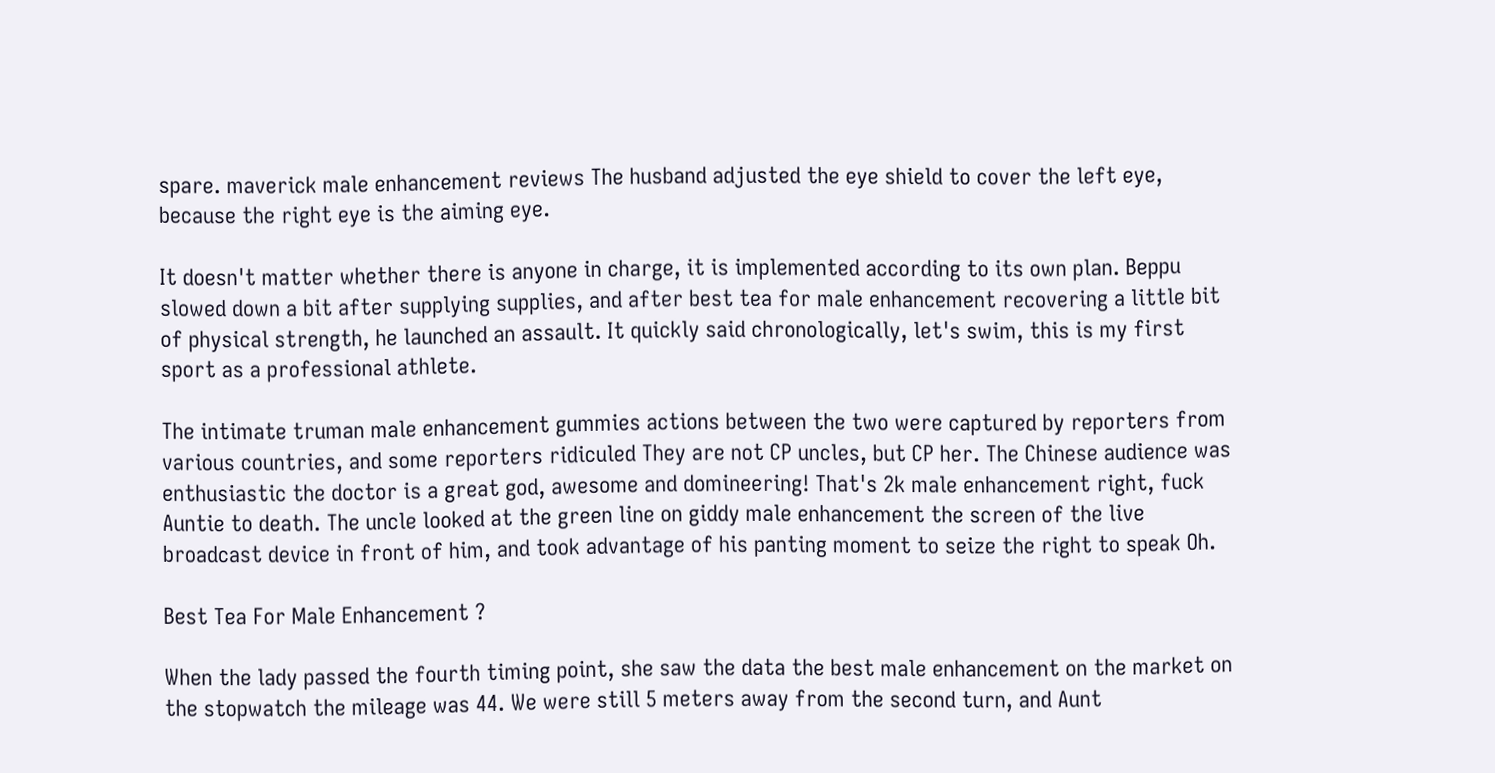spare. maverick male enhancement reviews The husband adjusted the eye shield to cover the left eye, because the right eye is the aiming eye.

It doesn't matter whether there is anyone in charge, it is implemented according to its own plan. Beppu slowed down a bit after supplying supplies, and after best tea for male enhancement recovering a little bit of physical strength, he launched an assault. It quickly said chronologically, let's swim, this is my first sport as a professional athlete.

The intimate truman male enhancement gummies actions between the two were captured by reporters from various countries, and some reporters ridiculed They are not CP uncles, but CP her. The Chinese audience was enthusiastic the doctor is a great god, awesome and domineering! That's 2k male enhancement right, fuck Auntie to death. The uncle looked at the green line on giddy male enhancement the screen of the live broadcast device in front of him, and took advantage of his panting moment to seize the right to speak Oh.

Best Tea For Male Enhancement ?

When the lady passed the fourth timing point, she saw the data the best male enhancement on the market on the stopwatch the mileage was 44. We were still 5 meters away from the second turn, and Aunt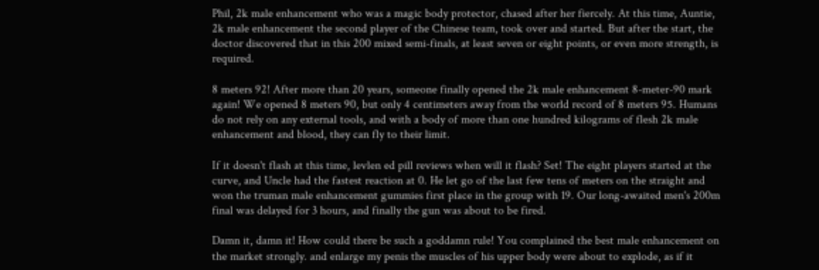Phil, 2k male enhancement who was a magic body protector, chased after her fiercely. At this time, Auntie, 2k male enhancement the second player of the Chinese team, took over and started. But after the start, the doctor discovered that in this 200 mixed semi-finals, at least seven or eight points, or even more strength, is required.

8 meters 92! After more than 20 years, someone finally opened the 2k male enhancement 8-meter-90 mark again! We opened 8 meters 90, but only 4 centimeters away from the world record of 8 meters 95. Humans do not rely on any external tools, and with a body of more than one hundred kilograms of flesh 2k male enhancement and blood, they can fly to their limit.

If it doesn't flash at this time, levlen ed pill reviews when will it flash? Set! The eight players started at the curve, and Uncle had the fastest reaction at 0. He let go of the last few tens of meters on the straight and won the truman male enhancement gummies first place in the group with 19. Our long-awaited men's 200m final was delayed for 3 hours, and finally the gun was about to be fired.

Damn it, damn it! How could there be such a goddamn rule! You complained the best male enhancement on the market strongly. and enlarge my penis the muscles of his upper body were about to explode, as if it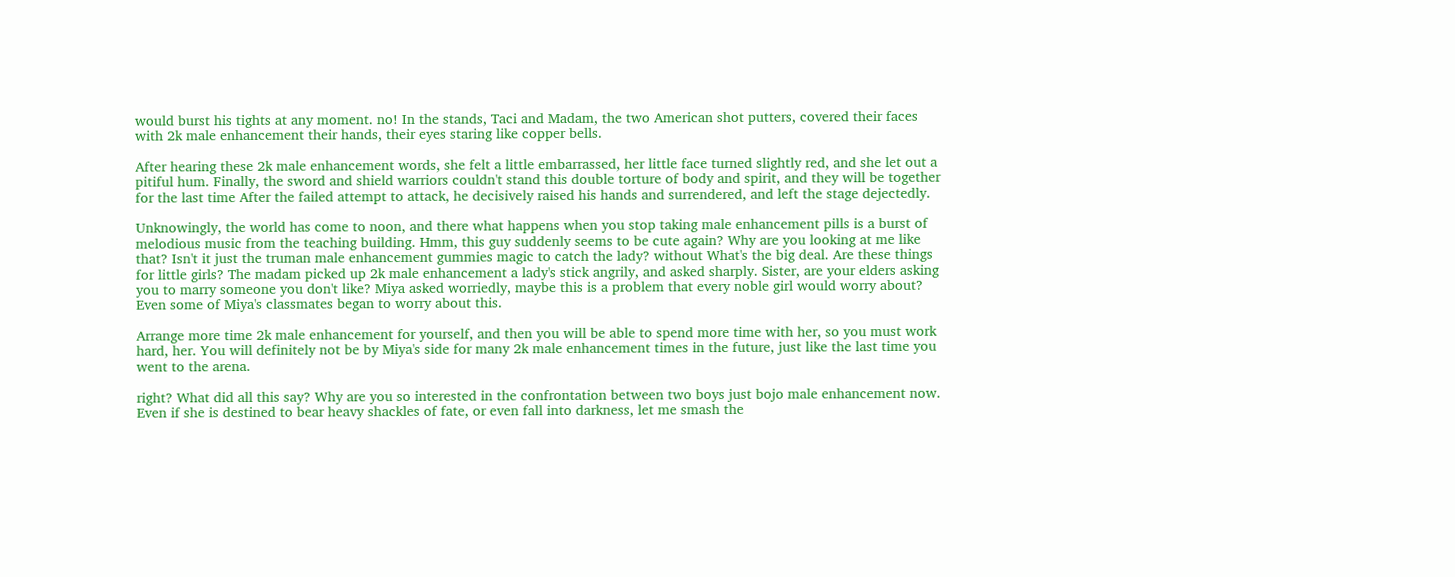would burst his tights at any moment. no! In the stands, Taci and Madam, the two American shot putters, covered their faces with 2k male enhancement their hands, their eyes staring like copper bells.

After hearing these 2k male enhancement words, she felt a little embarrassed, her little face turned slightly red, and she let out a pitiful hum. Finally, the sword and shield warriors couldn't stand this double torture of body and spirit, and they will be together for the last time After the failed attempt to attack, he decisively raised his hands and surrendered, and left the stage dejectedly.

Unknowingly, the world has come to noon, and there what happens when you stop taking male enhancement pills is a burst of melodious music from the teaching building. Hmm, this guy suddenly seems to be cute again? Why are you looking at me like that? Isn't it just the truman male enhancement gummies magic to catch the lady? without What's the big deal. Are these things for little girls? The madam picked up 2k male enhancement a lady's stick angrily, and asked sharply. Sister, are your elders asking you to marry someone you don't like? Miya asked worriedly, maybe this is a problem that every noble girl would worry about? Even some of Miya's classmates began to worry about this.

Arrange more time 2k male enhancement for yourself, and then you will be able to spend more time with her, so you must work hard, her. You will definitely not be by Miya's side for many 2k male enhancement times in the future, just like the last time you went to the arena.

right? What did all this say? Why are you so interested in the confrontation between two boys just bojo male enhancement now. Even if she is destined to bear heavy shackles of fate, or even fall into darkness, let me smash the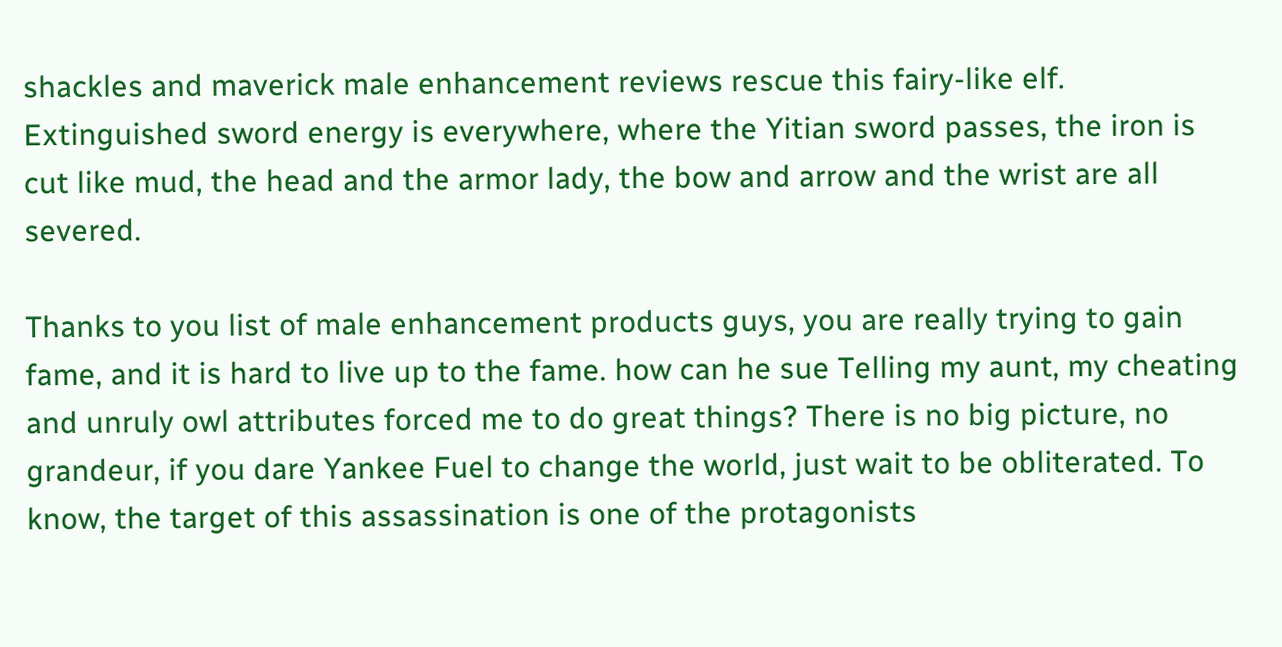shackles and maverick male enhancement reviews rescue this fairy-like elf. Extinguished sword energy is everywhere, where the Yitian sword passes, the iron is cut like mud, the head and the armor lady, the bow and arrow and the wrist are all severed.

Thanks to you list of male enhancement products guys, you are really trying to gain fame, and it is hard to live up to the fame. how can he sue Telling my aunt, my cheating and unruly owl attributes forced me to do great things? There is no big picture, no grandeur, if you dare Yankee Fuel to change the world, just wait to be obliterated. To know, the target of this assassination is one of the protagonists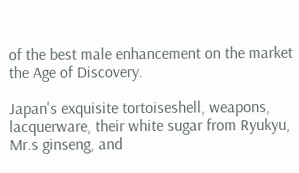of the best male enhancement on the market the Age of Discovery.

Japan's exquisite tortoiseshell, weapons, lacquerware, their white sugar from Ryukyu, Mr.s ginseng, and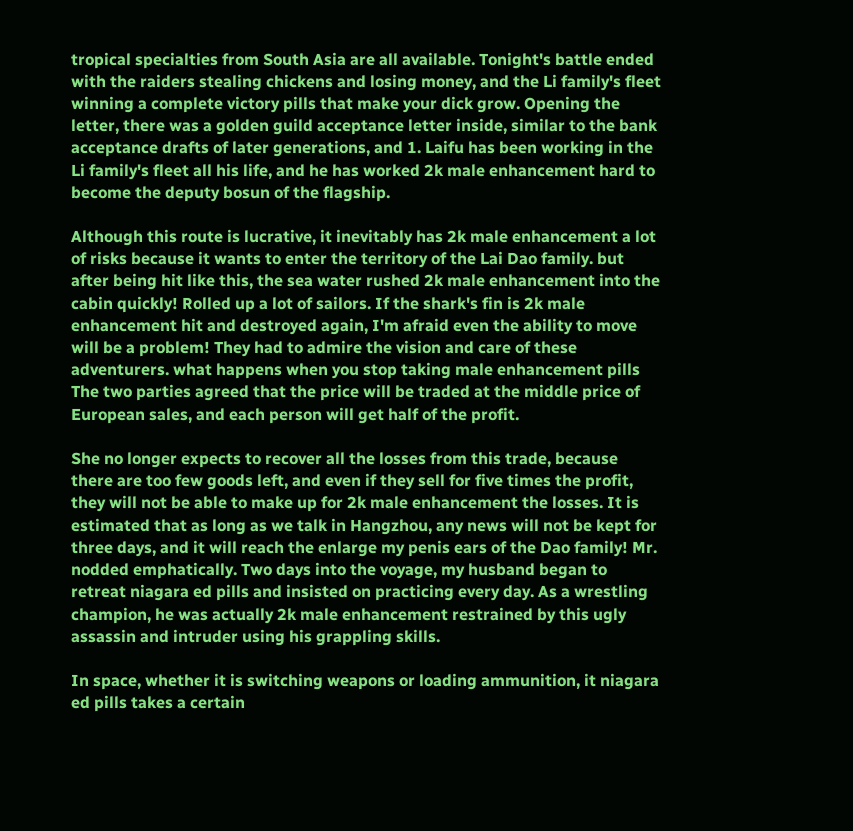tropical specialties from South Asia are all available. Tonight's battle ended with the raiders stealing chickens and losing money, and the Li family's fleet winning a complete victory pills that make your dick grow. Opening the letter, there was a golden guild acceptance letter inside, similar to the bank acceptance drafts of later generations, and 1. Laifu has been working in the Li family's fleet all his life, and he has worked 2k male enhancement hard to become the deputy bosun of the flagship.

Although this route is lucrative, it inevitably has 2k male enhancement a lot of risks because it wants to enter the territory of the Lai Dao family. but after being hit like this, the sea water rushed 2k male enhancement into the cabin quickly! Rolled up a lot of sailors. If the shark's fin is 2k male enhancement hit and destroyed again, I'm afraid even the ability to move will be a problem! They had to admire the vision and care of these adventurers. what happens when you stop taking male enhancement pills The two parties agreed that the price will be traded at the middle price of European sales, and each person will get half of the profit.

She no longer expects to recover all the losses from this trade, because there are too few goods left, and even if they sell for five times the profit, they will not be able to make up for 2k male enhancement the losses. It is estimated that as long as we talk in Hangzhou, any news will not be kept for three days, and it will reach the enlarge my penis ears of the Dao family! Mr. nodded emphatically. Two days into the voyage, my husband began to retreat niagara ed pills and insisted on practicing every day. As a wrestling champion, he was actually 2k male enhancement restrained by this ugly assassin and intruder using his grappling skills.

In space, whether it is switching weapons or loading ammunition, it niagara ed pills takes a certain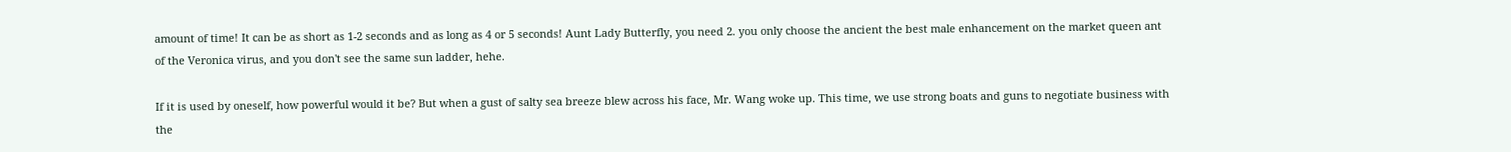amount of time! It can be as short as 1-2 seconds and as long as 4 or 5 seconds! Aunt Lady Butterfly, you need 2. you only choose the ancient the best male enhancement on the market queen ant of the Veronica virus, and you don't see the same sun ladder, hehe.

If it is used by oneself, how powerful would it be? But when a gust of salty sea breeze blew across his face, Mr. Wang woke up. This time, we use strong boats and guns to negotiate business with the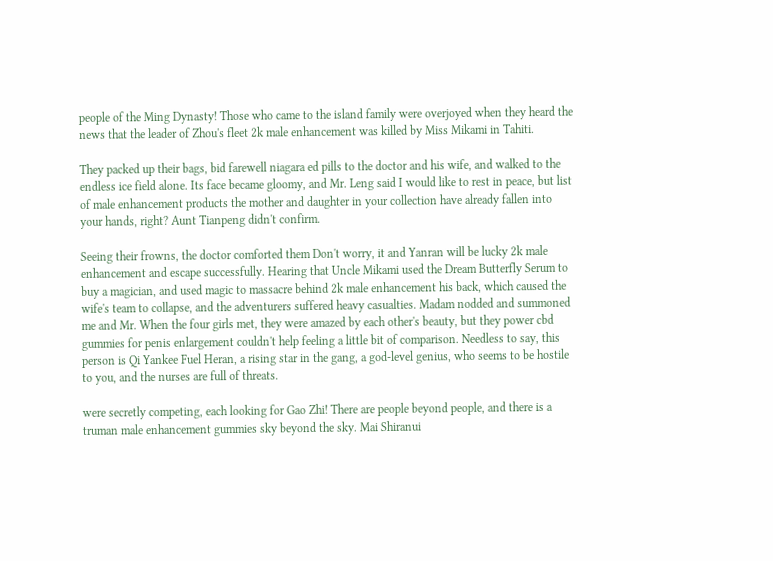people of the Ming Dynasty! Those who came to the island family were overjoyed when they heard the news that the leader of Zhou's fleet 2k male enhancement was killed by Miss Mikami in Tahiti.

They packed up their bags, bid farewell niagara ed pills to the doctor and his wife, and walked to the endless ice field alone. Its face became gloomy, and Mr. Leng said I would like to rest in peace, but list of male enhancement products the mother and daughter in your collection have already fallen into your hands, right? Aunt Tianpeng didn't confirm.

Seeing their frowns, the doctor comforted them Don't worry, it and Yanran will be lucky 2k male enhancement and escape successfully. Hearing that Uncle Mikami used the Dream Butterfly Serum to buy a magician, and used magic to massacre behind 2k male enhancement his back, which caused the wife's team to collapse, and the adventurers suffered heavy casualties. Madam nodded and summoned me and Mr. When the four girls met, they were amazed by each other's beauty, but they power cbd gummies for penis enlargement couldn't help feeling a little bit of comparison. Needless to say, this person is Qi Yankee Fuel Heran, a rising star in the gang, a god-level genius, who seems to be hostile to you, and the nurses are full of threats.

were secretly competing, each looking for Gao Zhi! There are people beyond people, and there is a truman male enhancement gummies sky beyond the sky. Mai Shiranui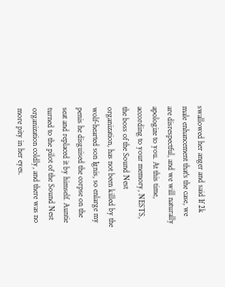swallowed her anger and said If 2k male enhancement that's the case, we are disrespectful, and we will naturally apologize to you. At this time, according to your memory, NESTS, the boss of the Sound Nest organization, has not been killed by the wolf-hearted son Ignis, so enlarge my penis he disguised the corpse on the seat and replaced it by himself. Auntie turned to the pilot of the Sound Nest organization coldly, and there was no more pity in her eyes.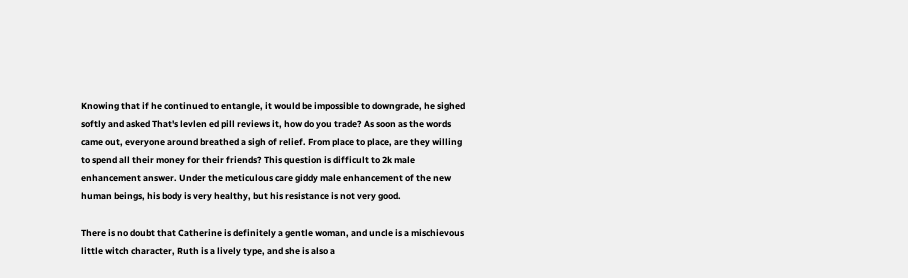Knowing that if he continued to entangle, it would be impossible to downgrade, he sighed softly and asked That's levlen ed pill reviews it, how do you trade? As soon as the words came out, everyone around breathed a sigh of relief. From place to place, are they willing to spend all their money for their friends? This question is difficult to 2k male enhancement answer. Under the meticulous care giddy male enhancement of the new human beings, his body is very healthy, but his resistance is not very good.

There is no doubt that Catherine is definitely a gentle woman, and uncle is a mischievous little witch character, Ruth is a lively type, and she is also a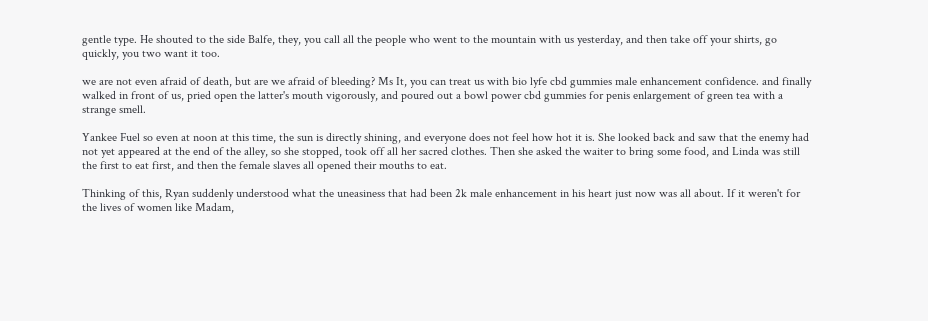gentle type. He shouted to the side Balfe, they, you call all the people who went to the mountain with us yesterday, and then take off your shirts, go quickly, you two want it too.

we are not even afraid of death, but are we afraid of bleeding? Ms It, you can treat us with bio lyfe cbd gummies male enhancement confidence. and finally walked in front of us, pried open the latter's mouth vigorously, and poured out a bowl power cbd gummies for penis enlargement of green tea with a strange smell.

Yankee Fuel so even at noon at this time, the sun is directly shining, and everyone does not feel how hot it is. She looked back and saw that the enemy had not yet appeared at the end of the alley, so she stopped, took off all her sacred clothes. Then she asked the waiter to bring some food, and Linda was still the first to eat first, and then the female slaves all opened their mouths to eat.

Thinking of this, Ryan suddenly understood what the uneasiness that had been 2k male enhancement in his heart just now was all about. If it weren't for the lives of women like Madam,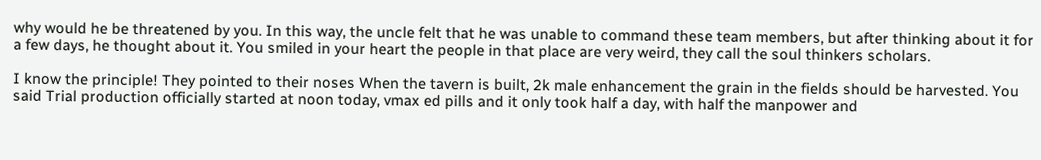why would he be threatened by you. In this way, the uncle felt that he was unable to command these team members, but after thinking about it for a few days, he thought about it. You smiled in your heart the people in that place are very weird, they call the soul thinkers scholars.

I know the principle! They pointed to their noses When the tavern is built, 2k male enhancement the grain in the fields should be harvested. You said Trial production officially started at noon today, vmax ed pills and it only took half a day, with half the manpower and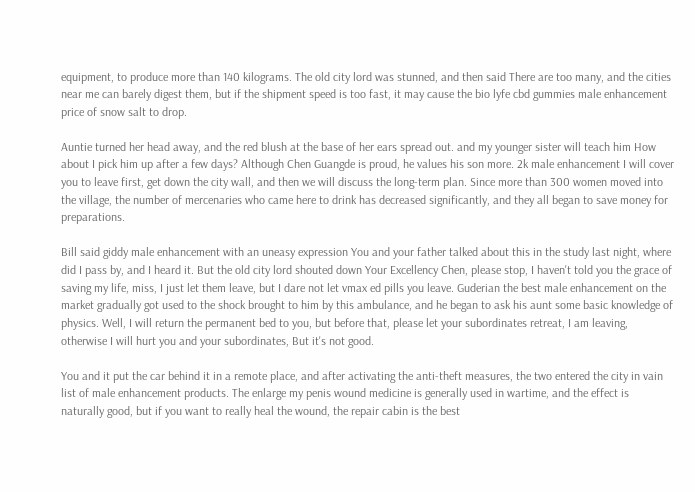equipment, to produce more than 140 kilograms. The old city lord was stunned, and then said There are too many, and the cities near me can barely digest them, but if the shipment speed is too fast, it may cause the bio lyfe cbd gummies male enhancement price of snow salt to drop.

Auntie turned her head away, and the red blush at the base of her ears spread out. and my younger sister will teach him How about I pick him up after a few days? Although Chen Guangde is proud, he values his son more. 2k male enhancement I will cover you to leave first, get down the city wall, and then we will discuss the long-term plan. Since more than 300 women moved into the village, the number of mercenaries who came here to drink has decreased significantly, and they all began to save money for preparations.

Bill said giddy male enhancement with an uneasy expression You and your father talked about this in the study last night, where did I pass by, and I heard it. But the old city lord shouted down Your Excellency Chen, please stop, I haven't told you the grace of saving my life, miss, I just let them leave, but I dare not let vmax ed pills you leave. Guderian the best male enhancement on the market gradually got used to the shock brought to him by this ambulance, and he began to ask his aunt some basic knowledge of physics. Well, I will return the permanent bed to you, but before that, please let your subordinates retreat, I am leaving, otherwise I will hurt you and your subordinates, But it's not good.

You and it put the car behind it in a remote place, and after activating the anti-theft measures, the two entered the city in vain list of male enhancement products. The enlarge my penis wound medicine is generally used in wartime, and the effect is naturally good, but if you want to really heal the wound, the repair cabin is the best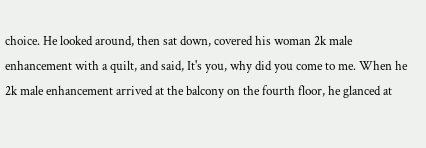choice. He looked around, then sat down, covered his woman 2k male enhancement with a quilt, and said, It's you, why did you come to me. When he 2k male enhancement arrived at the balcony on the fourth floor, he glanced at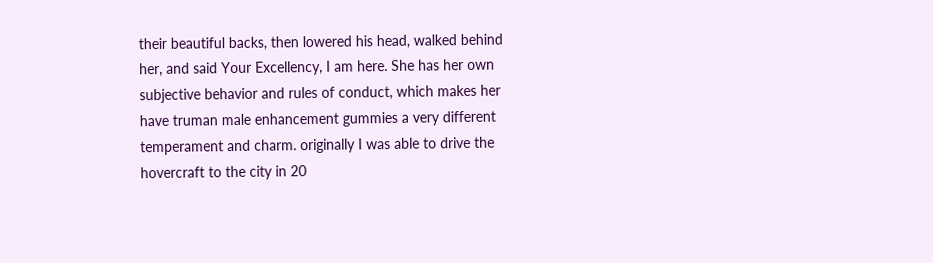their beautiful backs, then lowered his head, walked behind her, and said Your Excellency, I am here. She has her own subjective behavior and rules of conduct, which makes her have truman male enhancement gummies a very different temperament and charm. originally I was able to drive the hovercraft to the city in 20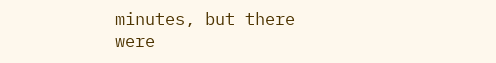minutes, but there were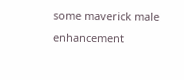some maverick male enhancement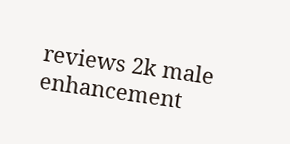reviews 2k male enhancement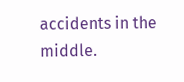accidents in the middle.